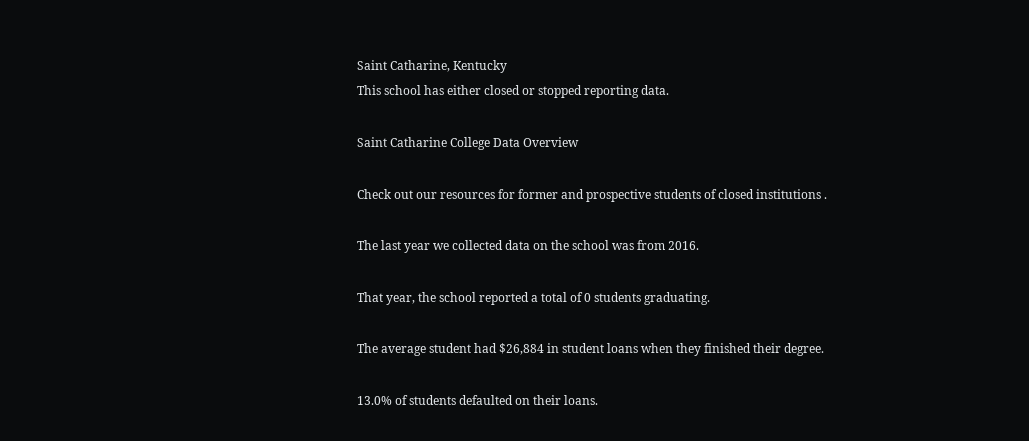Saint Catharine, Kentucky
This school has either closed or stopped reporting data.

Saint Catharine College Data Overview

Check out our resources for former and prospective students of closed institutions .

The last year we collected data on the school was from 2016.

That year, the school reported a total of 0 students graduating.

The average student had $26,884 in student loans when they finished their degree.

13.0% of students defaulted on their loans.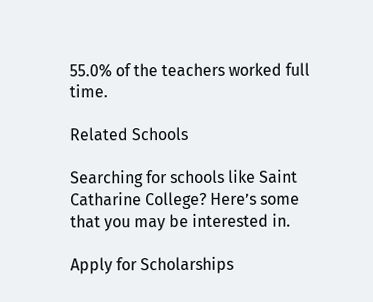55.0% of the teachers worked full time.

Related Schools

Searching for schools like Saint Catharine College? Here’s some that you may be interested in.

Apply for Scholarships